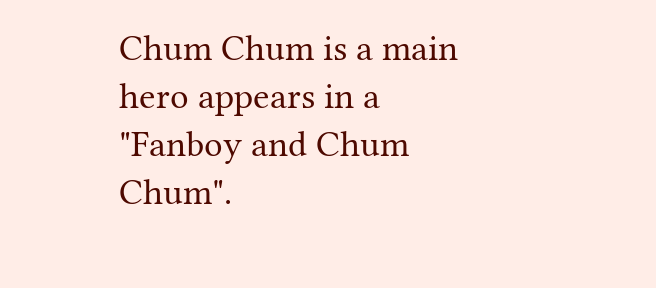Chum Chum is a main hero appears in a "Fanboy and Chum Chum".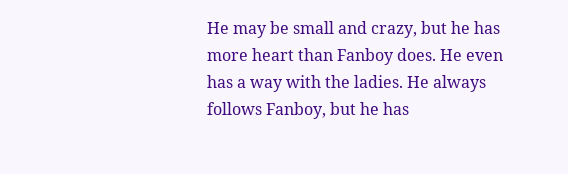He may be small and crazy, but he has more heart than Fanboy does. He even has a way with the ladies. He always follows Fanboy, but he has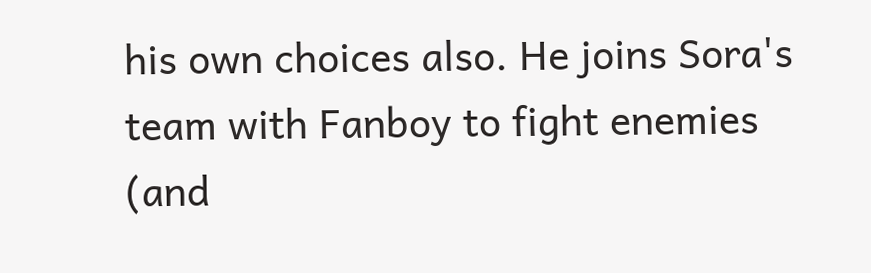his own choices also. He joins Sora's team with Fanboy to fight enemies (and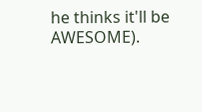he thinks it'll be AWESOME).